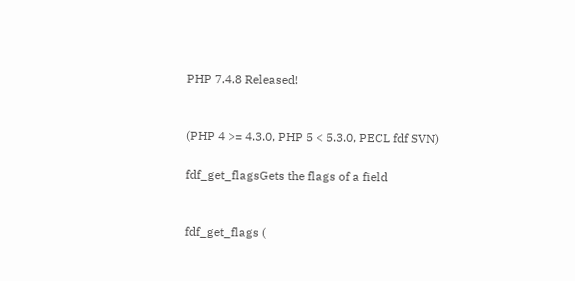PHP 7.4.8 Released!


(PHP 4 >= 4.3.0, PHP 5 < 5.3.0, PECL fdf SVN)

fdf_get_flagsGets the flags of a field


fdf_get_flags (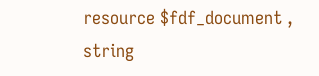resource $fdf_document , string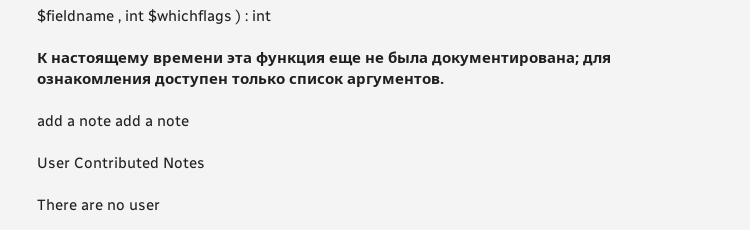$fieldname , int $whichflags ) : int

К настоящему времени эта функция еще не была документирована; для ознакомления доступен только список аргументов.

add a note add a note

User Contributed Notes

There are no user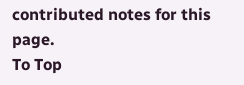contributed notes for this page.
To Top